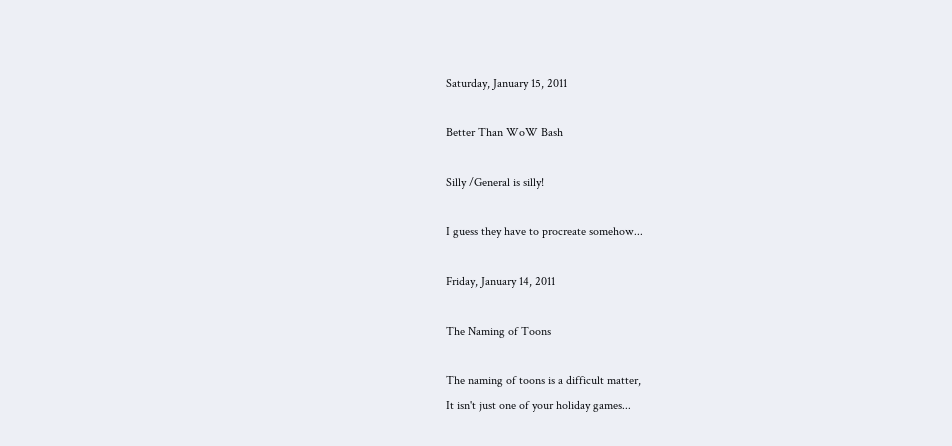Saturday, January 15, 2011

Better Than WoW Bash

Silly /General is silly!

I guess they have to procreate somehow...

Friday, January 14, 2011

The Naming of Toons

The naming of toons is a difficult matter,
It isn't just one of your holiday games...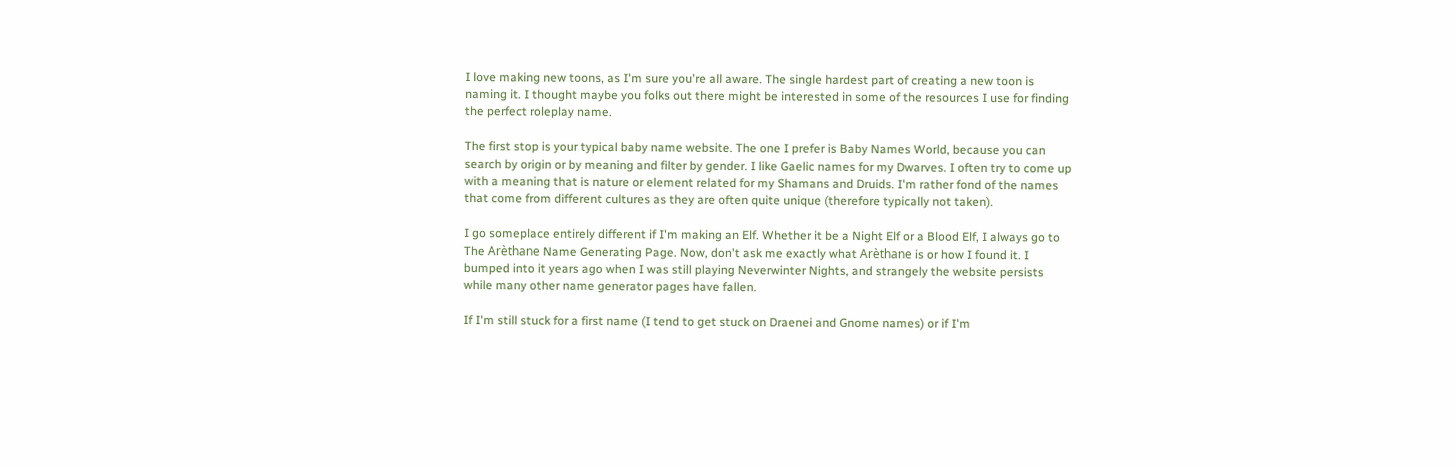I love making new toons, as I'm sure you're all aware. The single hardest part of creating a new toon is naming it. I thought maybe you folks out there might be interested in some of the resources I use for finding the perfect roleplay name.

The first stop is your typical baby name website. The one I prefer is Baby Names World, because you can search by origin or by meaning and filter by gender. I like Gaelic names for my Dwarves. I often try to come up with a meaning that is nature or element related for my Shamans and Druids. I'm rather fond of the names that come from different cultures as they are often quite unique (therefore typically not taken).

I go someplace entirely different if I'm making an Elf. Whether it be a Night Elf or a Blood Elf, I always go to The Arèthane Name Generating Page. Now, don't ask me exactly what Arèthane is or how I found it. I bumped into it years ago when I was still playing Neverwinter Nights, and strangely the website persists while many other name generator pages have fallen.

If I'm still stuck for a first name (I tend to get stuck on Draenei and Gnome names) or if I'm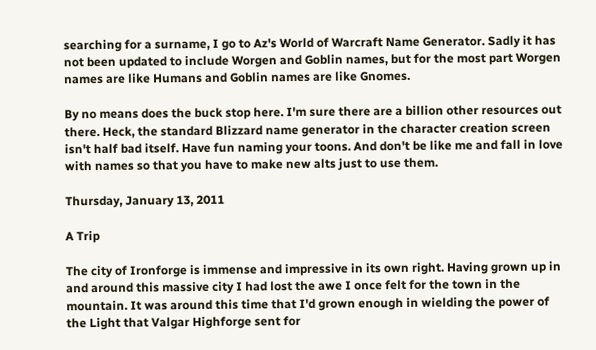searching for a surname, I go to Az's World of Warcraft Name Generator. Sadly it has not been updated to include Worgen and Goblin names, but for the most part Worgen names are like Humans and Goblin names are like Gnomes.

By no means does the buck stop here. I'm sure there are a billion other resources out there. Heck, the standard Blizzard name generator in the character creation screen isn't half bad itself. Have fun naming your toons. And don't be like me and fall in love with names so that you have to make new alts just to use them.

Thursday, January 13, 2011

A Trip

The city of Ironforge is immense and impressive in its own right. Having grown up in and around this massive city I had lost the awe I once felt for the town in the mountain. It was around this time that I'd grown enough in wielding the power of the Light that Valgar Highforge sent for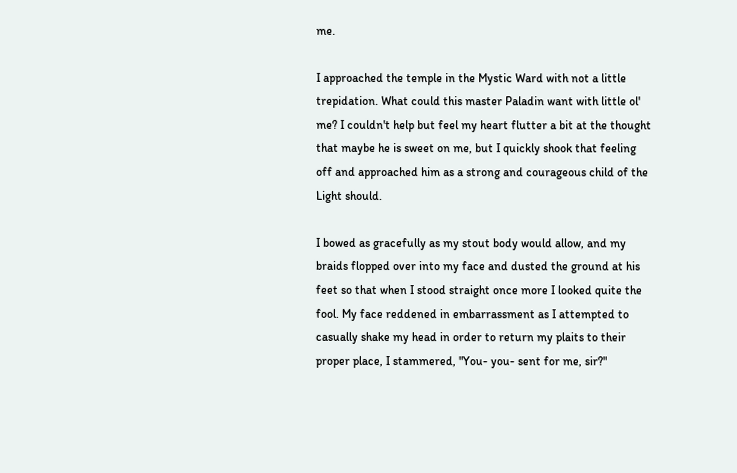me.

I approached the temple in the Mystic Ward with not a little trepidation. What could this master Paladin want with little ol' me? I couldn't help but feel my heart flutter a bit at the thought that maybe he is sweet on me, but I quickly shook that feeling off and approached him as a strong and courageous child of the Light should.

I bowed as gracefully as my stout body would allow, and my braids flopped over into my face and dusted the ground at his feet so that when I stood straight once more I looked quite the fool. My face reddened in embarrassment as I attempted to casually shake my head in order to return my plaits to their proper place, I stammered, "You- you- sent for me, sir?"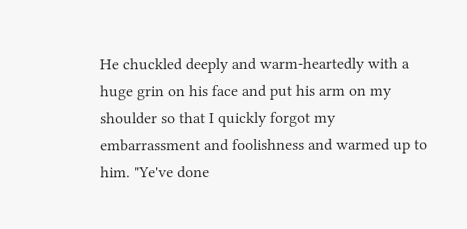He chuckled deeply and warm-heartedly with a huge grin on his face and put his arm on my shoulder so that I quickly forgot my embarrassment and foolishness and warmed up to him. "Ye've done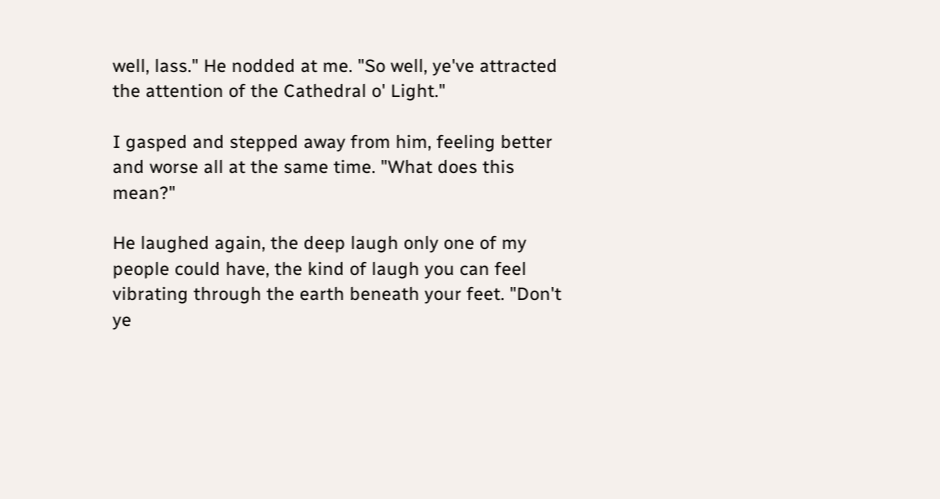well, lass." He nodded at me. "So well, ye've attracted the attention of the Cathedral o' Light."

I gasped and stepped away from him, feeling better and worse all at the same time. "What does this mean?"

He laughed again, the deep laugh only one of my people could have, the kind of laugh you can feel vibrating through the earth beneath your feet. "Don't ye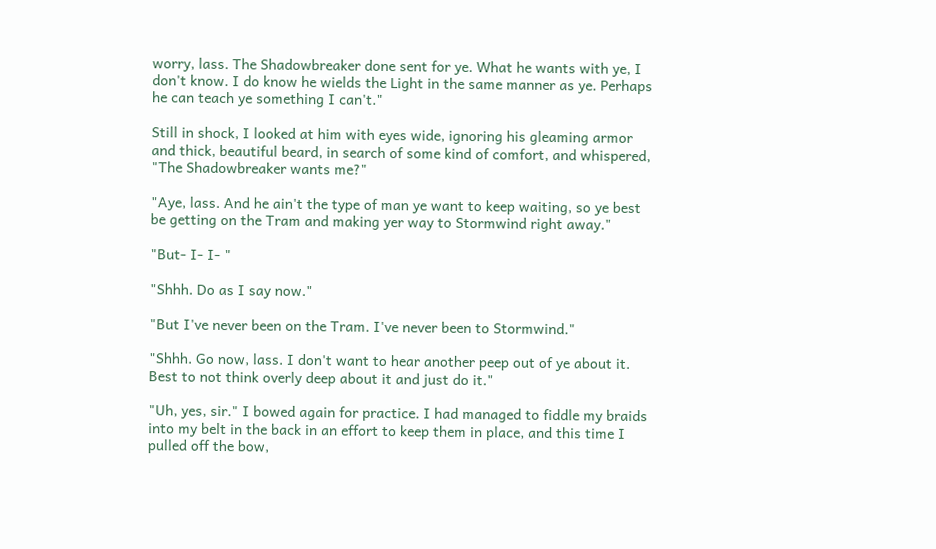worry, lass. The Shadowbreaker done sent for ye. What he wants with ye, I don't know. I do know he wields the Light in the same manner as ye. Perhaps he can teach ye something I can't."

Still in shock, I looked at him with eyes wide, ignoring his gleaming armor and thick, beautiful beard, in search of some kind of comfort, and whispered, "The Shadowbreaker wants me?"

"Aye, lass. And he ain't the type of man ye want to keep waiting, so ye best be getting on the Tram and making yer way to Stormwind right away."

"But- I- I- "

"Shhh. Do as I say now."

"But I've never been on the Tram. I've never been to Stormwind."

"Shhh. Go now, lass. I don't want to hear another peep out of ye about it. Best to not think overly deep about it and just do it."

"Uh, yes, sir." I bowed again for practice. I had managed to fiddle my braids into my belt in the back in an effort to keep them in place, and this time I pulled off the bow,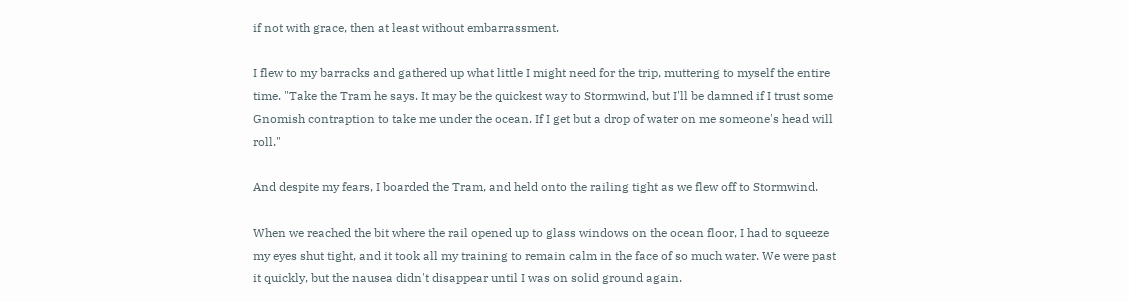if not with grace, then at least without embarrassment.

I flew to my barracks and gathered up what little I might need for the trip, muttering to myself the entire time. "Take the Tram he says. It may be the quickest way to Stormwind, but I'll be damned if I trust some Gnomish contraption to take me under the ocean. If I get but a drop of water on me someone's head will roll."

And despite my fears, I boarded the Tram, and held onto the railing tight as we flew off to Stormwind.

When we reached the bit where the rail opened up to glass windows on the ocean floor, I had to squeeze my eyes shut tight, and it took all my training to remain calm in the face of so much water. We were past it quickly, but the nausea didn't disappear until I was on solid ground again.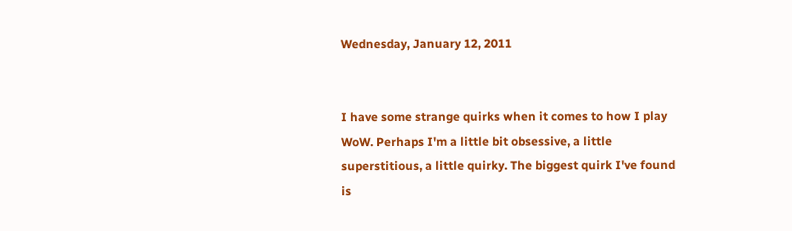Wednesday, January 12, 2011


I have some strange quirks when it comes to how I play WoW. Perhaps I'm a little bit obsessive, a little superstitious, a little quirky. The biggest quirk I've found is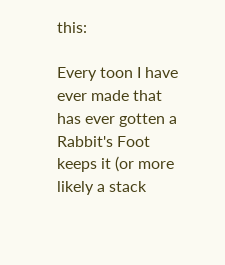this:

Every toon I have ever made that has ever gotten a Rabbit's Foot keeps it (or more likely a stack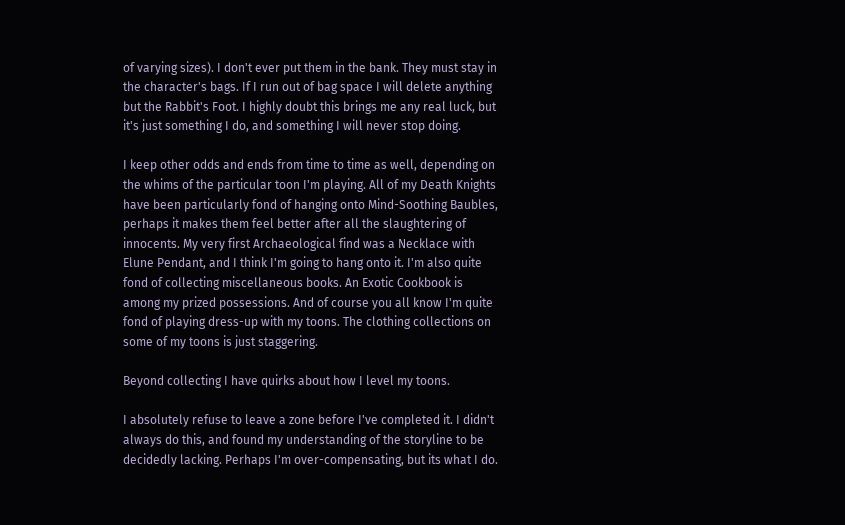of varying sizes). I don't ever put them in the bank. They must stay in the character's bags. If I run out of bag space I will delete anything but the Rabbit's Foot. I highly doubt this brings me any real luck, but it's just something I do, and something I will never stop doing.

I keep other odds and ends from time to time as well, depending on the whims of the particular toon I'm playing. All of my Death Knights have been particularly fond of hanging onto Mind-Soothing Baubles, perhaps it makes them feel better after all the slaughtering of innocents. My very first Archaeological find was a Necklace with Elune Pendant, and I think I'm going to hang onto it. I'm also quite fond of collecting miscellaneous books. An Exotic Cookbook is among my prized possessions. And of course you all know I'm quite fond of playing dress-up with my toons. The clothing collections on some of my toons is just staggering.

Beyond collecting I have quirks about how I level my toons.

I absolutely refuse to leave a zone before I've completed it. I didn't always do this, and found my understanding of the storyline to be decidedly lacking. Perhaps I'm over-compensating, but its what I do.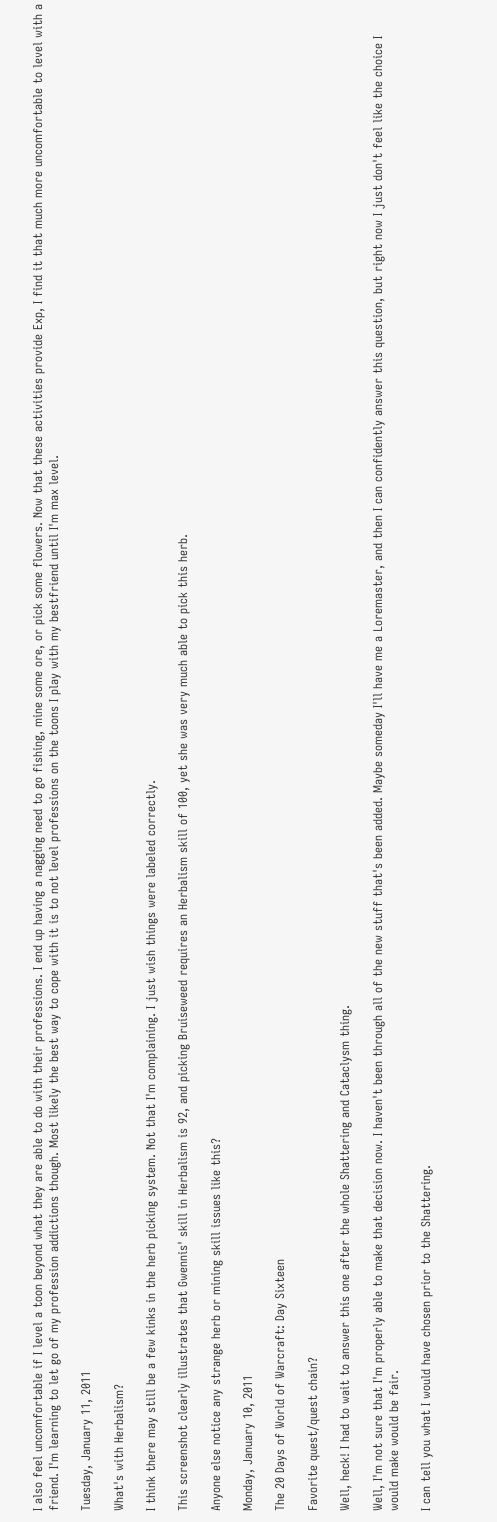I also feel uncomfortable if I level a toon beyond what they are able to do with their professions. I end up having a nagging need to go fishing, mine some ore, or pick some flowers. Now that these activities provide Exp, I find it that much more uncomfortable to level with a friend. I'm learning to let go of my profession addictions though. Most likely the best way to cope with it is to not level professions on the toons I play with my bestfriend until I'm max level.

Tuesday, January 11, 2011

What's with Herbalism?

I think there may still be a few kinks in the herb picking system. Not that I'm complaining. I just wish things were labeled correctly.

This screenshot clearly illustrates that Gwennis' skill in Herbalism is 92, and picking Bruiseweed requires an Herbalism skill of 100, yet she was very much able to pick this herb.

Anyone else notice any strange herb or mining skill issues like this?

Monday, January 10, 2011

The 20 Days of World of Warcraft: Day Sixteen

Favorite quest/quest chain?

Well, heck! I had to wait to answer this one after the whole Shattering and Cataclysm thing.

Well, I'm not sure that I'm properly able to make that decision now. I haven't been through all of the new stuff that's been added. Maybe someday I'll have me a Loremaster, and then I can confidently answer this question, but right now I just don't feel like the choice I would make would be fair.

I can tell you what I would have chosen prior to the Shattering.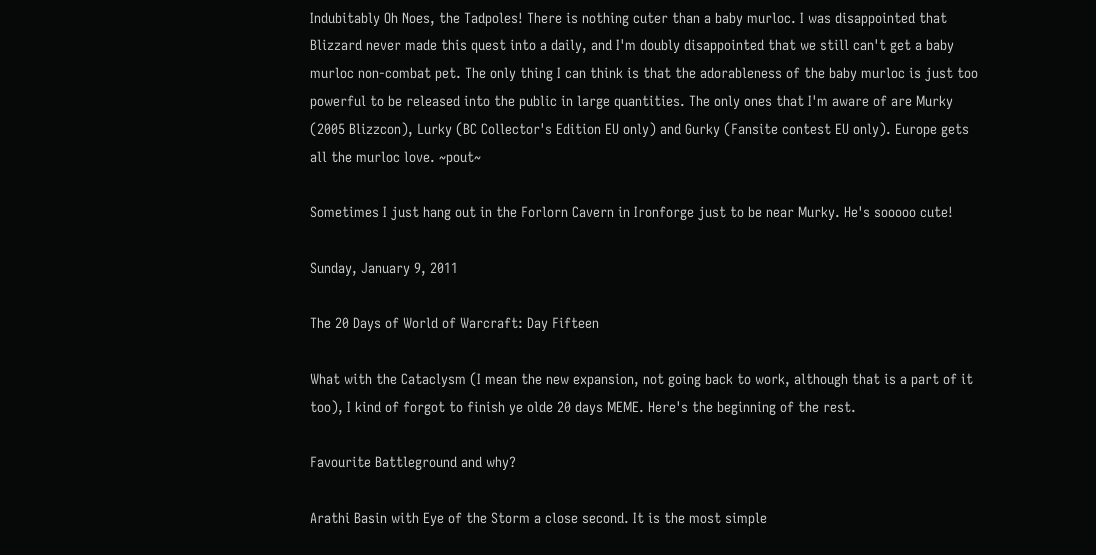Indubitably Oh Noes, the Tadpoles! There is nothing cuter than a baby murloc. I was disappointed that Blizzard never made this quest into a daily, and I'm doubly disappointed that we still can't get a baby murloc non-combat pet. The only thing I can think is that the adorableness of the baby murloc is just too powerful to be released into the public in large quantities. The only ones that I'm aware of are Murky (2005 Blizzcon), Lurky (BC Collector's Edition EU only) and Gurky (Fansite contest EU only). Europe gets all the murloc love. ~pout~

Sometimes I just hang out in the Forlorn Cavern in Ironforge just to be near Murky. He's sooooo cute!

Sunday, January 9, 2011

The 20 Days of World of Warcraft: Day Fifteen

What with the Cataclysm (I mean the new expansion, not going back to work, although that is a part of it too), I kind of forgot to finish ye olde 20 days MEME. Here's the beginning of the rest.

Favourite Battleground and why?

Arathi Basin with Eye of the Storm a close second. It is the most simple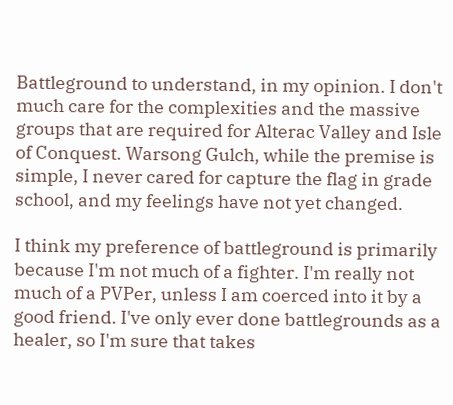Battleground to understand, in my opinion. I don't much care for the complexities and the massive groups that are required for Alterac Valley and Isle of Conquest. Warsong Gulch, while the premise is simple, I never cared for capture the flag in grade school, and my feelings have not yet changed.

I think my preference of battleground is primarily because I'm not much of a fighter. I'm really not much of a PVPer, unless I am coerced into it by a good friend. I've only ever done battlegrounds as a healer, so I'm sure that takes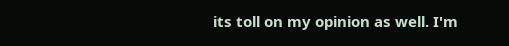its toll on my opinion as well. I'm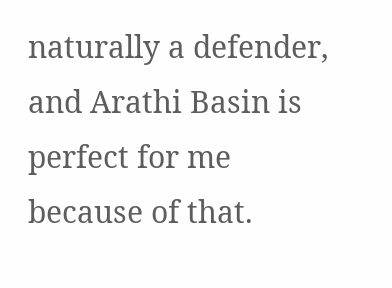naturally a defender, and Arathi Basin is perfect for me because of that.